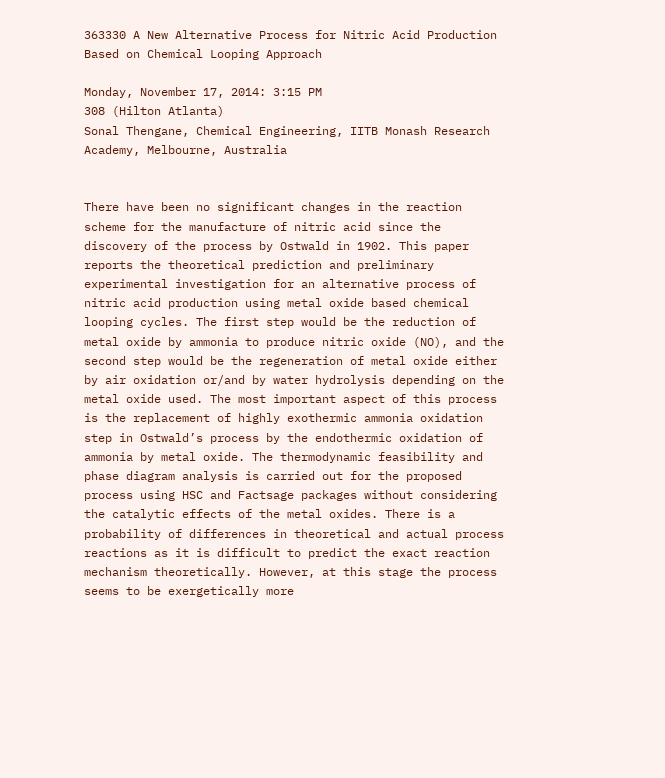363330 A New Alternative Process for Nitric Acid Production Based on Chemical Looping Approach

Monday, November 17, 2014: 3:15 PM
308 (Hilton Atlanta)
Sonal Thengane, Chemical Engineering, IITB Monash Research Academy, Melbourne, Australia


There have been no significant changes in the reaction scheme for the manufacture of nitric acid since the discovery of the process by Ostwald in 1902. This paper reports the theoretical prediction and preliminary experimental investigation for an alternative process of nitric acid production using metal oxide based chemical looping cycles. The first step would be the reduction of metal oxide by ammonia to produce nitric oxide (NO), and the second step would be the regeneration of metal oxide either by air oxidation or/and by water hydrolysis depending on the metal oxide used. The most important aspect of this process is the replacement of highly exothermic ammonia oxidation step in Ostwald’s process by the endothermic oxidation of ammonia by metal oxide. The thermodynamic feasibility and phase diagram analysis is carried out for the proposed process using HSC and Factsage packages without considering the catalytic effects of the metal oxides. There is a probability of differences in theoretical and actual process reactions as it is difficult to predict the exact reaction mechanism theoretically. However, at this stage the process seems to be exergetically more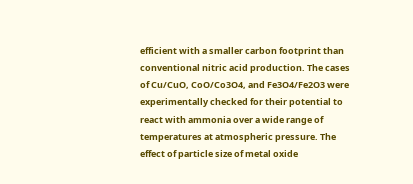efficient with a smaller carbon footprint than conventional nitric acid production. The cases of Cu/CuO, CoO/Co3O4, and Fe3O4/Fe2O3 were experimentally checked for their potential to react with ammonia over a wide range of temperatures at atmospheric pressure. The effect of particle size of metal oxide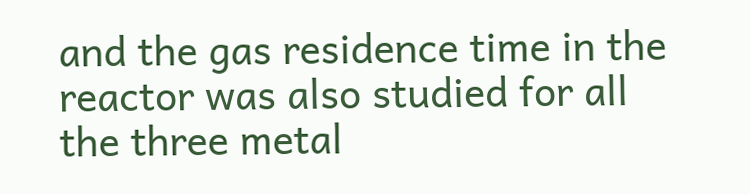and the gas residence time in the reactor was also studied for all the three metal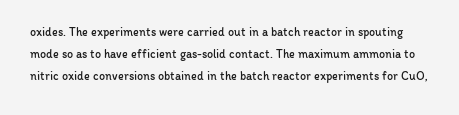oxides. The experiments were carried out in a batch reactor in spouting mode so as to have efficient gas-solid contact. The maximum ammonia to nitric oxide conversions obtained in the batch reactor experiments for CuO,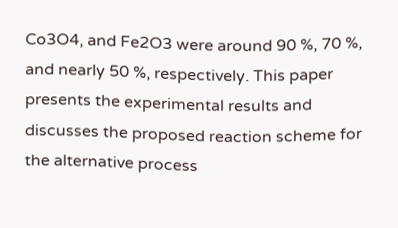Co3O4, and Fe2O3 were around 90 %, 70 %, and nearly 50 %, respectively. This paper presents the experimental results and discusses the proposed reaction scheme for the alternative process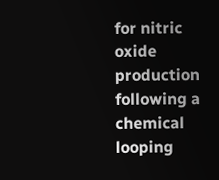for nitric oxide production following a chemical looping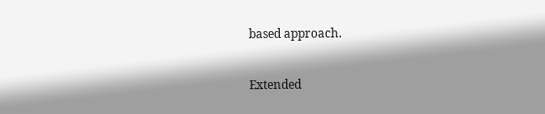based approach.

Extended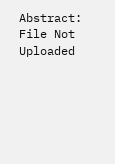Abstract: File Not Uploaded